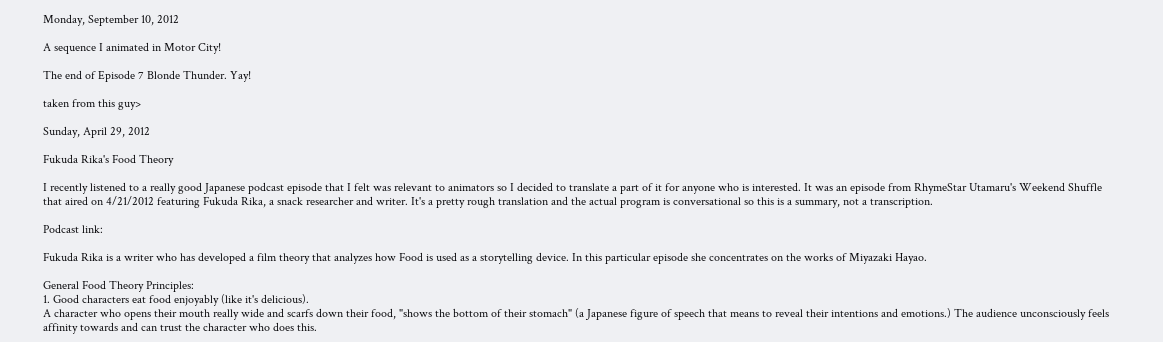Monday, September 10, 2012

A sequence I animated in Motor City!

The end of Episode 7 Blonde Thunder. Yay!

taken from this guy>

Sunday, April 29, 2012

Fukuda Rika's Food Theory

I recently listened to a really good Japanese podcast episode that I felt was relevant to animators so I decided to translate a part of it for anyone who is interested. It was an episode from RhymeStar Utamaru's Weekend Shuffle that aired on 4/21/2012 featuring Fukuda Rika, a snack researcher and writer. It's a pretty rough translation and the actual program is conversational so this is a summary, not a transcription.

Podcast link:

Fukuda Rika is a writer who has developed a film theory that analyzes how Food is used as a storytelling device. In this particular episode she concentrates on the works of Miyazaki Hayao.

General Food Theory Principles:
1. Good characters eat food enjoyably (like it's delicious).
A character who opens their mouth really wide and scarfs down their food, "shows the bottom of their stomach" (a Japanese figure of speech that means to reveal their intentions and emotions.) The audience unconsciously feels affinity towards and can trust the character who does this.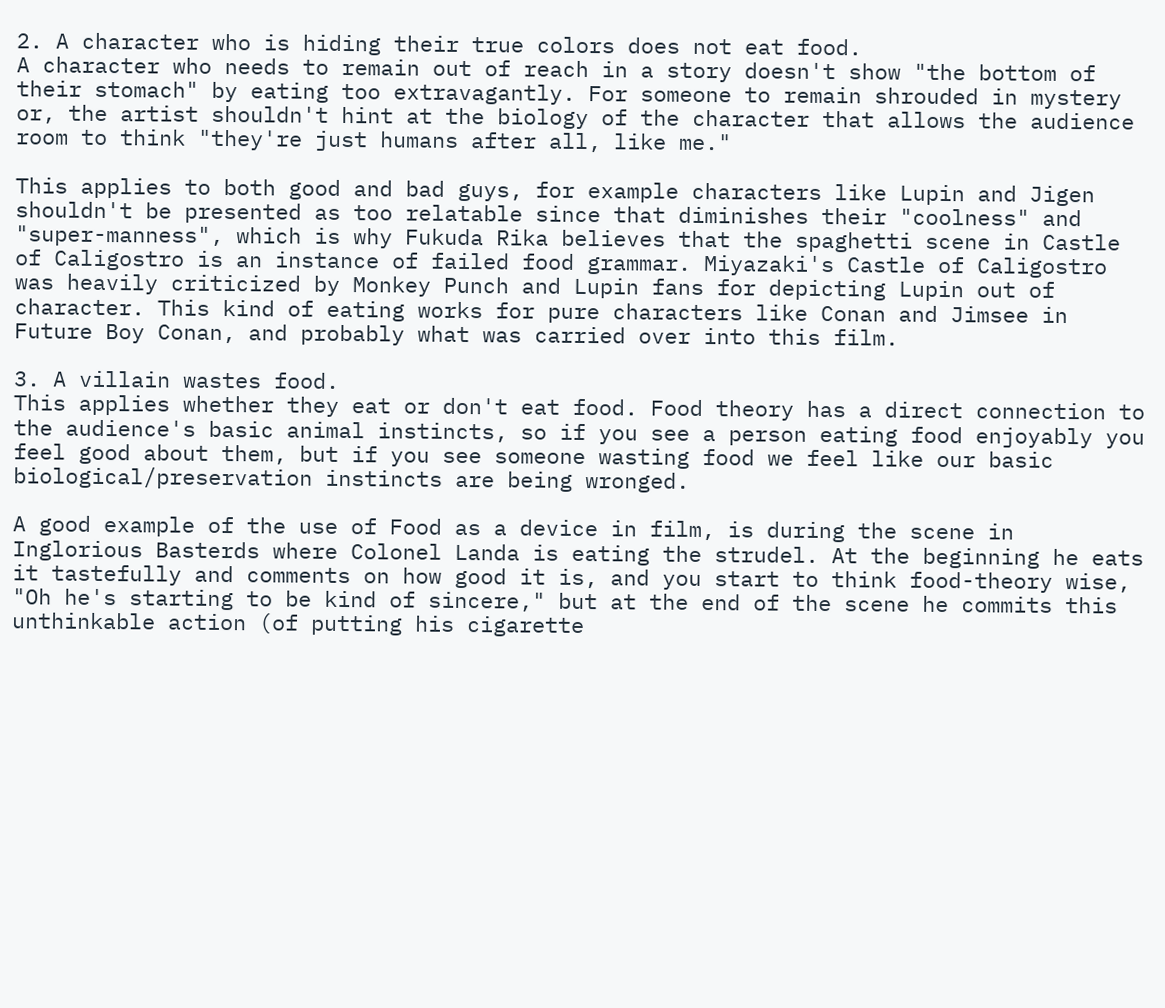2. A character who is hiding their true colors does not eat food.
A character who needs to remain out of reach in a story doesn't show "the bottom of their stomach" by eating too extravagantly. For someone to remain shrouded in mystery or, the artist shouldn't hint at the biology of the character that allows the audience room to think "they're just humans after all, like me."

This applies to both good and bad guys, for example characters like Lupin and Jigen shouldn't be presented as too relatable since that diminishes their "coolness" and "super-manness", which is why Fukuda Rika believes that the spaghetti scene in Castle of Caligostro is an instance of failed food grammar. Miyazaki's Castle of Caligostro was heavily criticized by Monkey Punch and Lupin fans for depicting Lupin out of character. This kind of eating works for pure characters like Conan and Jimsee in Future Boy Conan, and probably what was carried over into this film.

3. A villain wastes food.
This applies whether they eat or don't eat food. Food theory has a direct connection to the audience's basic animal instincts, so if you see a person eating food enjoyably you feel good about them, but if you see someone wasting food we feel like our basic biological/preservation instincts are being wronged.

A good example of the use of Food as a device in film, is during the scene in Inglorious Basterds where Colonel Landa is eating the strudel. At the beginning he eats it tastefully and comments on how good it is, and you start to think food-theory wise, "Oh he's starting to be kind of sincere," but at the end of the scene he commits this unthinkable action (of putting his cigarette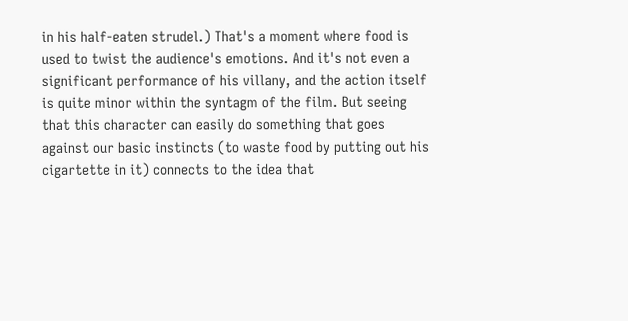in his half-eaten strudel.) That's a moment where food is used to twist the audience's emotions. And it's not even a significant performance of his villany, and the action itself is quite minor within the syntagm of the film. But seeing that this character can easily do something that goes against our basic instincts (to waste food by putting out his cigartette in it) connects to the idea that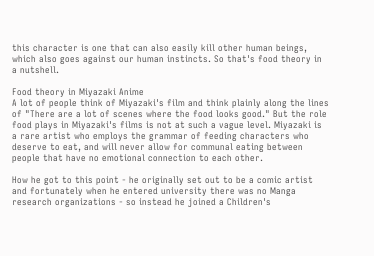this character is one that can also easily kill other human beings, which also goes against our human instincts. So that's food theory in a nutshell.

Food theory in Miyazaki Anime
A lot of people think of Miyazaki's film and think plainly along the lines of "There are a lot of scenes where the food looks good." But the role food plays in Miyazaki's films is not at such a vague level. Miyazaki is a rare artist who employs the grammar of feeding characters who deserve to eat, and will never allow for communal eating between people that have no emotional connection to each other.

How he got to this point - he originally set out to be a comic artist and fortunately when he entered university there was no Manga research organizations - so instead he joined a Children's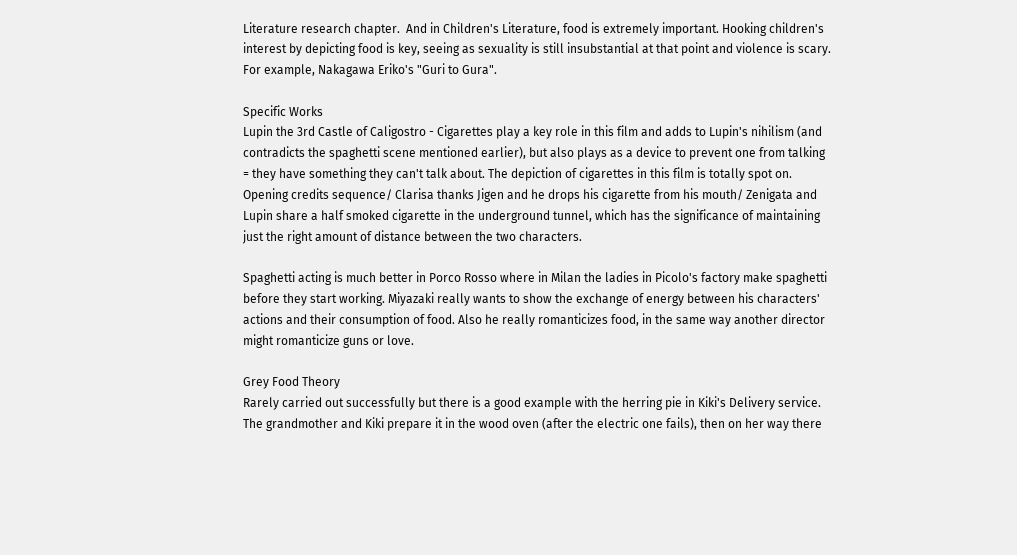Literature research chapter.  And in Children's Literature, food is extremely important. Hooking children's interest by depicting food is key, seeing as sexuality is still insubstantial at that point and violence is scary.  For example, Nakagawa Eriko's "Guri to Gura".

Specific Works
Lupin the 3rd Castle of Caligostro - Cigarettes play a key role in this film and adds to Lupin's nihilism (and contradicts the spaghetti scene mentioned earlier), but also plays as a device to prevent one from talking = they have something they can't talk about. The depiction of cigarettes in this film is totally spot on. Opening credits sequence/ Clarisa thanks Jigen and he drops his cigarette from his mouth/ Zenigata and Lupin share a half smoked cigarette in the underground tunnel, which has the significance of maintaining just the right amount of distance between the two characters.

Spaghetti acting is much better in Porco Rosso where in Milan the ladies in Picolo's factory make spaghetti before they start working. Miyazaki really wants to show the exchange of energy between his characters' actions and their consumption of food. Also he really romanticizes food, in the same way another director might romanticize guns or love.

Grey Food Theory
Rarely carried out successfully but there is a good example with the herring pie in Kiki's Delivery service. The grandmother and Kiki prepare it in the wood oven (after the electric one fails), then on her way there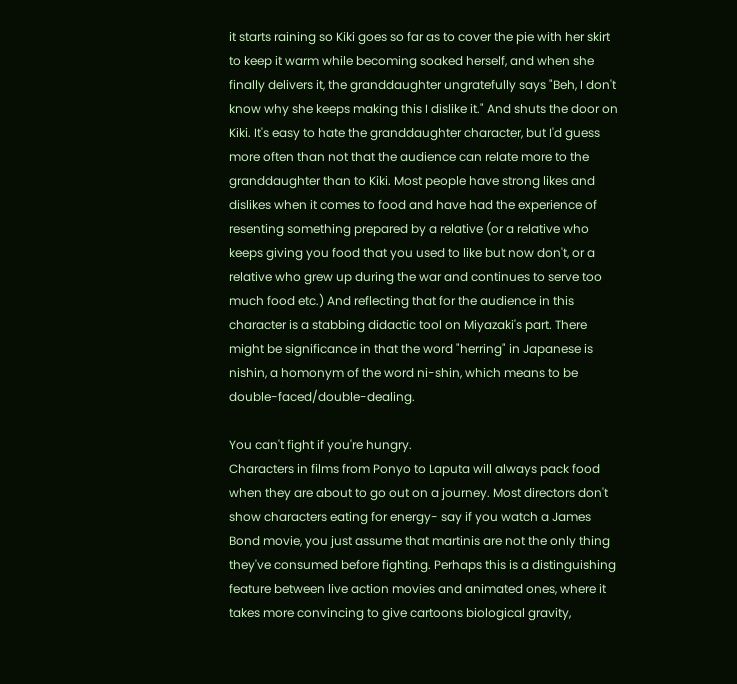it starts raining so Kiki goes so far as to cover the pie with her skirt to keep it warm while becoming soaked herself, and when she finally delivers it, the granddaughter ungratefully says "Beh, I don't know why she keeps making this I dislike it." And shuts the door on Kiki. It's easy to hate the granddaughter character, but I'd guess more often than not that the audience can relate more to the granddaughter than to Kiki. Most people have strong likes and dislikes when it comes to food and have had the experience of resenting something prepared by a relative (or a relative who keeps giving you food that you used to like but now don't, or a relative who grew up during the war and continues to serve too much food etc.) And reflecting that for the audience in this character is a stabbing didactic tool on Miyazaki's part. There might be significance in that the word "herring" in Japanese is nishin, a homonym of the word ni-shin, which means to be double-faced/double-dealing.

You can't fight if you're hungry.
Characters in films from Ponyo to Laputa will always pack food when they are about to go out on a journey. Most directors don't show characters eating for energy- say if you watch a James Bond movie, you just assume that martinis are not the only thing they've consumed before fighting. Perhaps this is a distinguishing feature between live action movies and animated ones, where it takes more convincing to give cartoons biological gravity,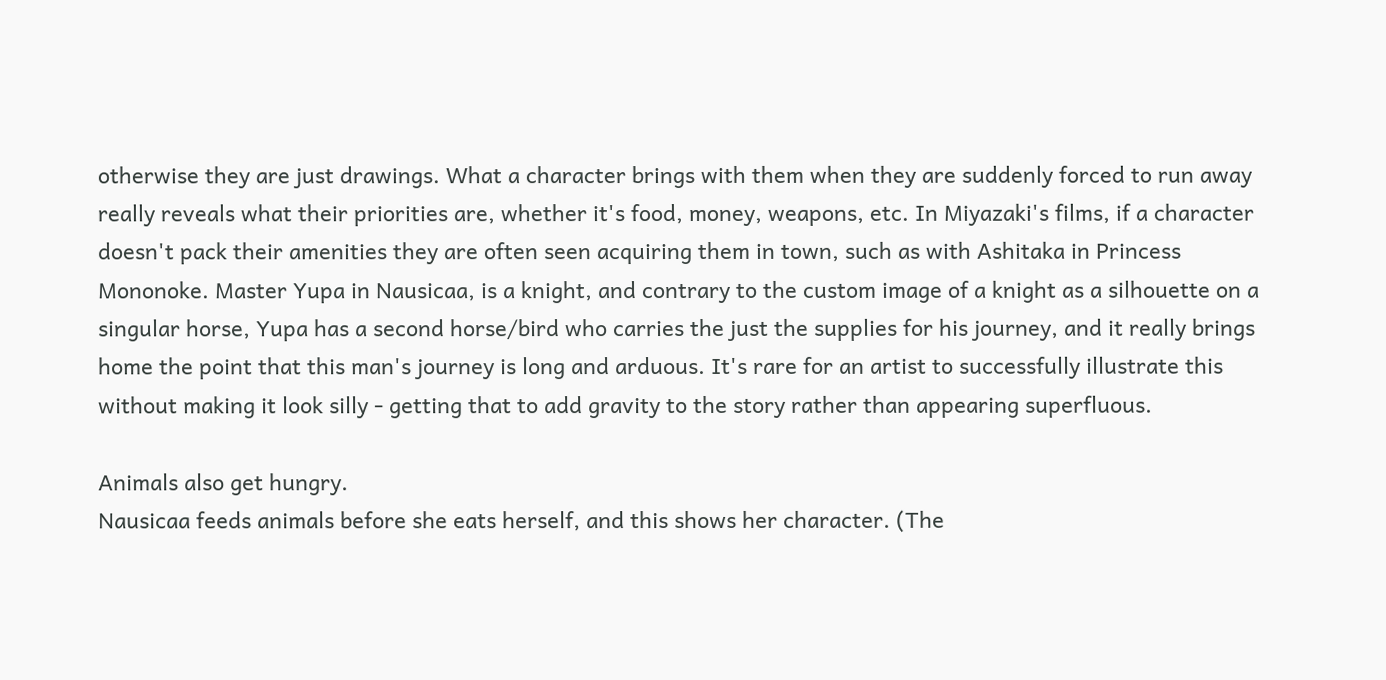otherwise they are just drawings. What a character brings with them when they are suddenly forced to run away really reveals what their priorities are, whether it's food, money, weapons, etc. In Miyazaki's films, if a character doesn't pack their amenities they are often seen acquiring them in town, such as with Ashitaka in Princess Mononoke. Master Yupa in Nausicaa, is a knight, and contrary to the custom image of a knight as a silhouette on a singular horse, Yupa has a second horse/bird who carries the just the supplies for his journey, and it really brings home the point that this man's journey is long and arduous. It's rare for an artist to successfully illustrate this without making it look silly - getting that to add gravity to the story rather than appearing superfluous.

Animals also get hungry.
Nausicaa feeds animals before she eats herself, and this shows her character. (The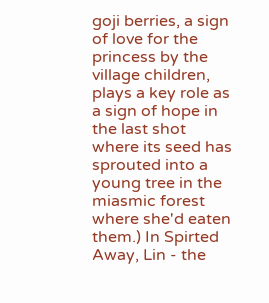goji berries, a sign of love for the princess by the village children, plays a key role as a sign of hope in the last shot where its seed has sprouted into a young tree in the miasmic forest where she'd eaten them.) In Spirted Away, Lin - the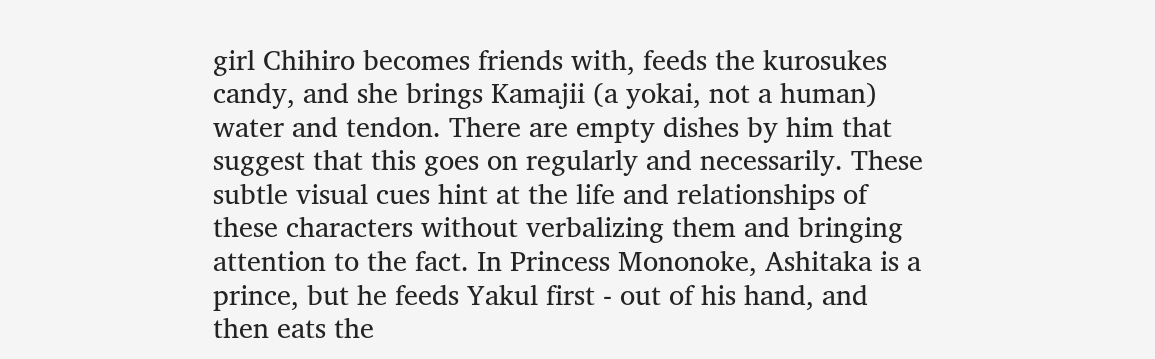girl Chihiro becomes friends with, feeds the kurosukes candy, and she brings Kamajii (a yokai, not a human) water and tendon. There are empty dishes by him that suggest that this goes on regularly and necessarily. These subtle visual cues hint at the life and relationships of these characters without verbalizing them and bringing attention to the fact. In Princess Mononoke, Ashitaka is a prince, but he feeds Yakul first - out of his hand, and then eats the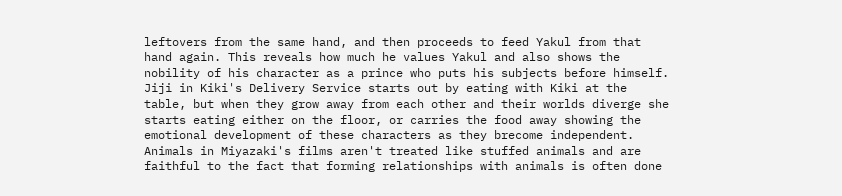leftovers from the same hand, and then proceeds to feed Yakul from that hand again. This reveals how much he values Yakul and also shows the nobility of his character as a prince who puts his subjects before himself. Jiji in Kiki's Delivery Service starts out by eating with Kiki at the table, but when they grow away from each other and their worlds diverge she starts eating either on the floor, or carries the food away showing the emotional development of these characters as they brecome independent. Animals in Miyazaki's films aren't treated like stuffed animals and are faithful to the fact that forming relationships with animals is often done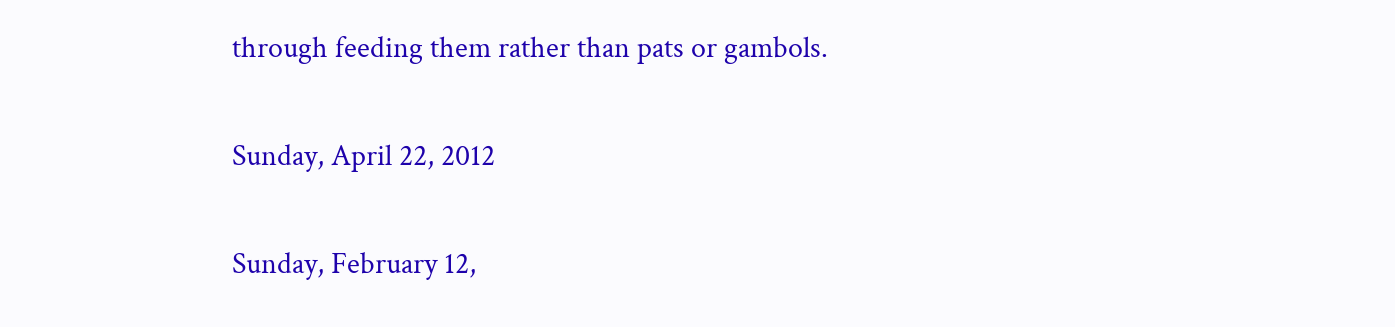through feeding them rather than pats or gambols.

Sunday, April 22, 2012

Sunday, February 12,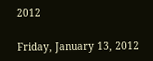2012

Friday, January 13, 2012